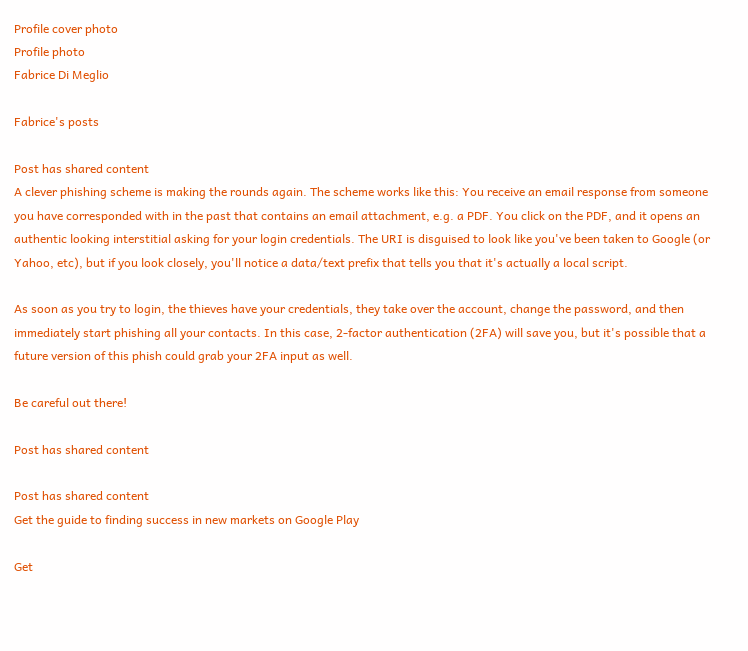Profile cover photo
Profile photo
Fabrice Di Meglio

Fabrice's posts

Post has shared content
A clever phishing scheme is making the rounds again. The scheme works like this: You receive an email response from someone you have corresponded with in the past that contains an email attachment, e.g. a PDF. You click on the PDF, and it opens an authentic looking interstitial asking for your login credentials. The URI is disguised to look like you've been taken to Google (or Yahoo, etc), but if you look closely, you'll notice a data/text prefix that tells you that it's actually a local script.

As soon as you try to login, the thieves have your credentials, they take over the account, change the password, and then immediately start phishing all your contacts. In this case, 2-factor authentication (2FA) will save you, but it's possible that a future version of this phish could grab your 2FA input as well.

Be careful out there!

Post has shared content

Post has shared content
Get the guide to finding success in new markets on Google Play

Get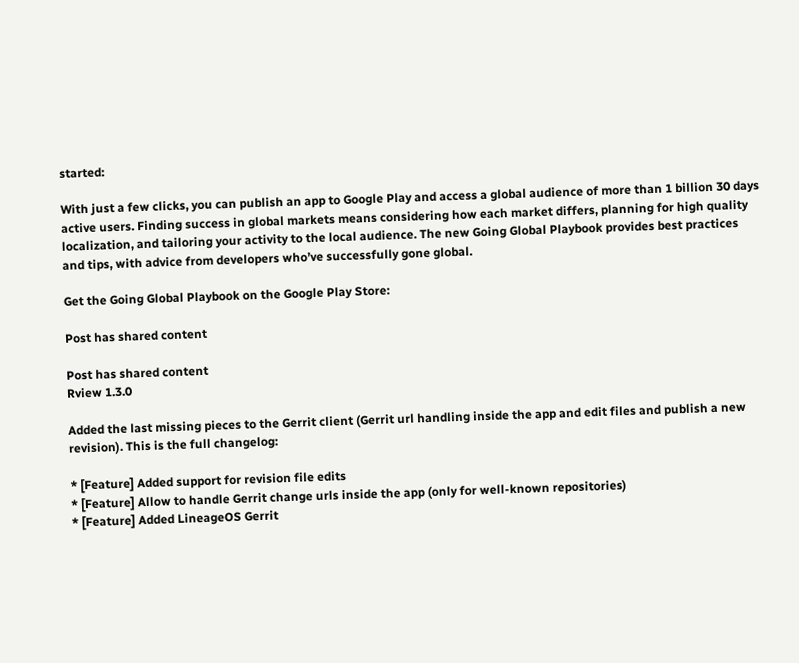started:

With just a few clicks, you can publish an app to Google Play and access a global audience of more than 1 billion 30 days active users. Finding success in global markets means considering how each market differs, planning for high quality localization, and tailoring your activity to the local audience. The new Going Global Playbook provides best practices and tips, with advice from developers who’ve successfully gone global.

Get the Going Global Playbook on the Google Play Store:

Post has shared content

Post has shared content
Rview 1.3.0

Added the last missing pieces to the Gerrit client (Gerrit url handling inside the app and edit files and publish a new revision). This is the full changelog:

* [Feature] Added support for revision file edits
* [Feature] Allow to handle Gerrit change urls inside the app (only for well-known repositories)
* [Feature] Added LineageOS Gerrit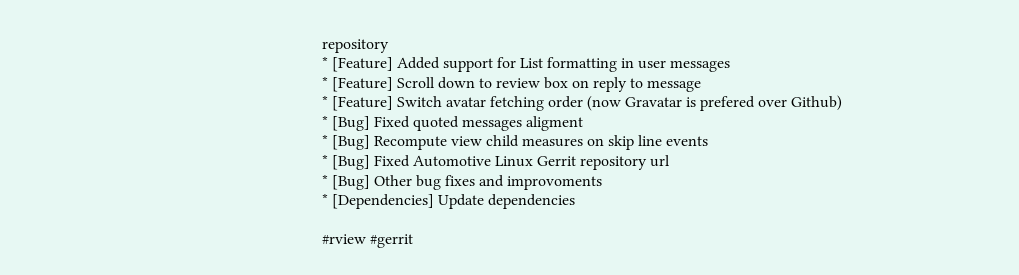repository
* [Feature] Added support for List formatting in user messages
* [Feature] Scroll down to review box on reply to message
* [Feature] Switch avatar fetching order (now Gravatar is prefered over Github)
* [Bug] Fixed quoted messages aligment
* [Bug] Recompute view child measures on skip line events
* [Bug] Fixed Automotive Linux Gerrit repository url
* [Bug] Other bug fixes and improvoments
* [Dependencies] Update dependencies

#rview #gerrit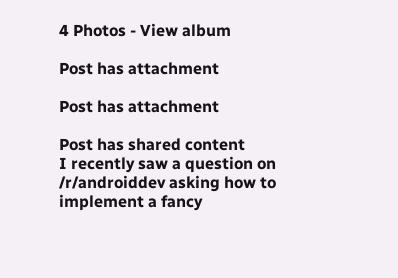4 Photos - View album

Post has attachment

Post has attachment

Post has shared content
I recently saw a question on /r/androiddev asking how to implement a fancy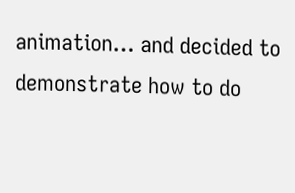animation… and decided to demonstrate how to do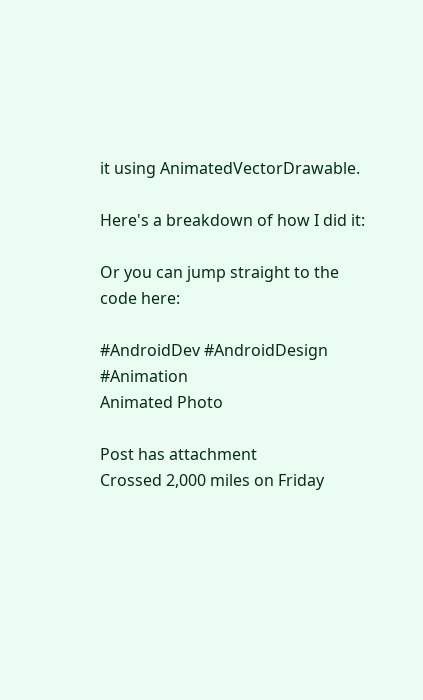it using AnimatedVectorDrawable.

Here's a breakdown of how I did it:

Or you can jump straight to the code here:

#AndroidDev #AndroidDesign #Animation
Animated Photo

Post has attachment
Crossed 2,000 miles on Friday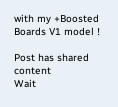with my +Boosted Boards V1 model !

Post has shared content
Wait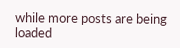while more posts are being loaded